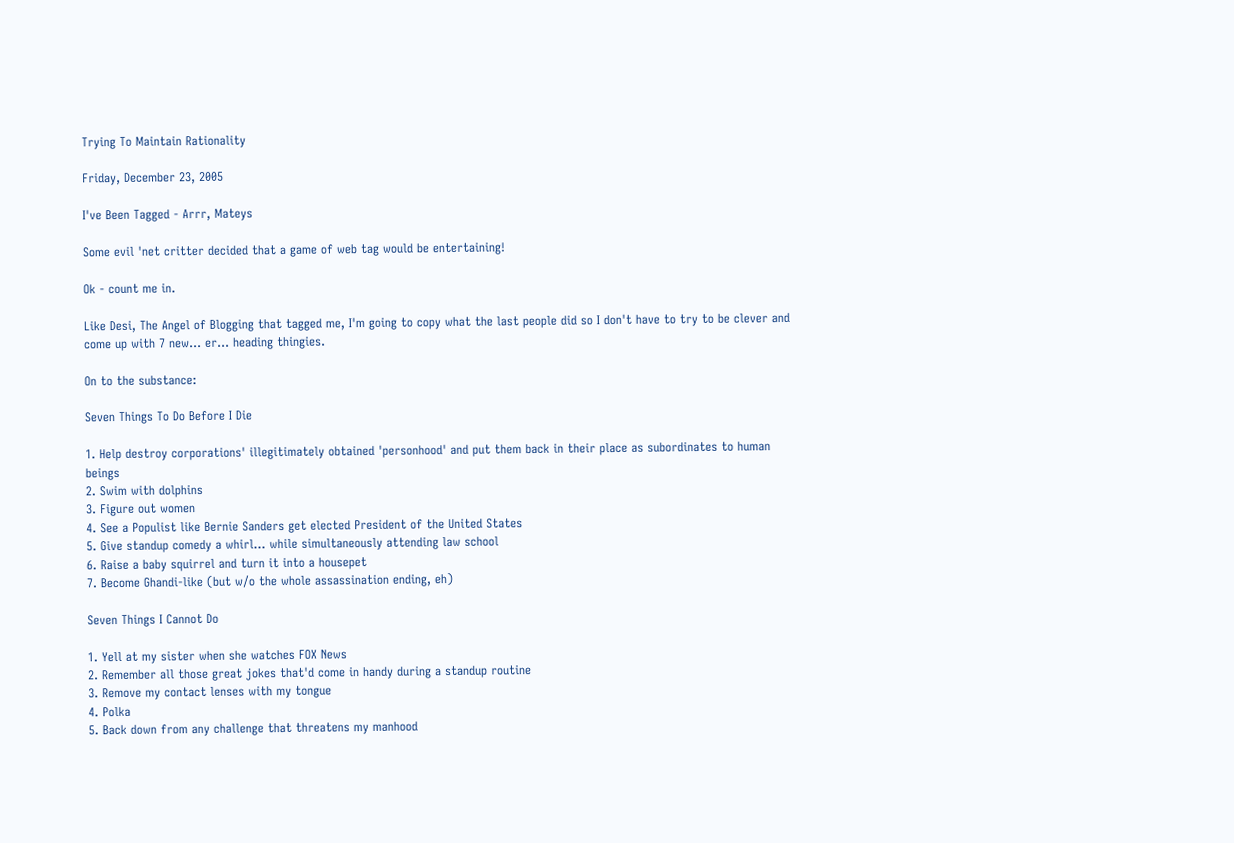Trying To Maintain Rationality

Friday, December 23, 2005

I've Been Tagged - Arrr, Mateys

Some evil 'net critter decided that a game of web tag would be entertaining!

Ok - count me in.

Like Desi, The Angel of Blogging that tagged me, I'm going to copy what the last people did so I don't have to try to be clever and come up with 7 new... er... heading thingies.

On to the substance:

Seven Things To Do Before I Die

1. Help destroy corporations' illegitimately obtained 'personhood' and put them back in their place as subordinates to human beings
2. Swim with dolphins
3. Figure out women
4. See a Populist like Bernie Sanders get elected President of the United States
5. Give standup comedy a whirl... while simultaneously attending law school
6. Raise a baby squirrel and turn it into a housepet
7. Become Ghandi-like (but w/o the whole assassination ending, eh)

Seven Things I Cannot Do

1. Yell at my sister when she watches FOX News
2. Remember all those great jokes that'd come in handy during a standup routine
3. Remove my contact lenses with my tongue
4. Polka
5. Back down from any challenge that threatens my manhood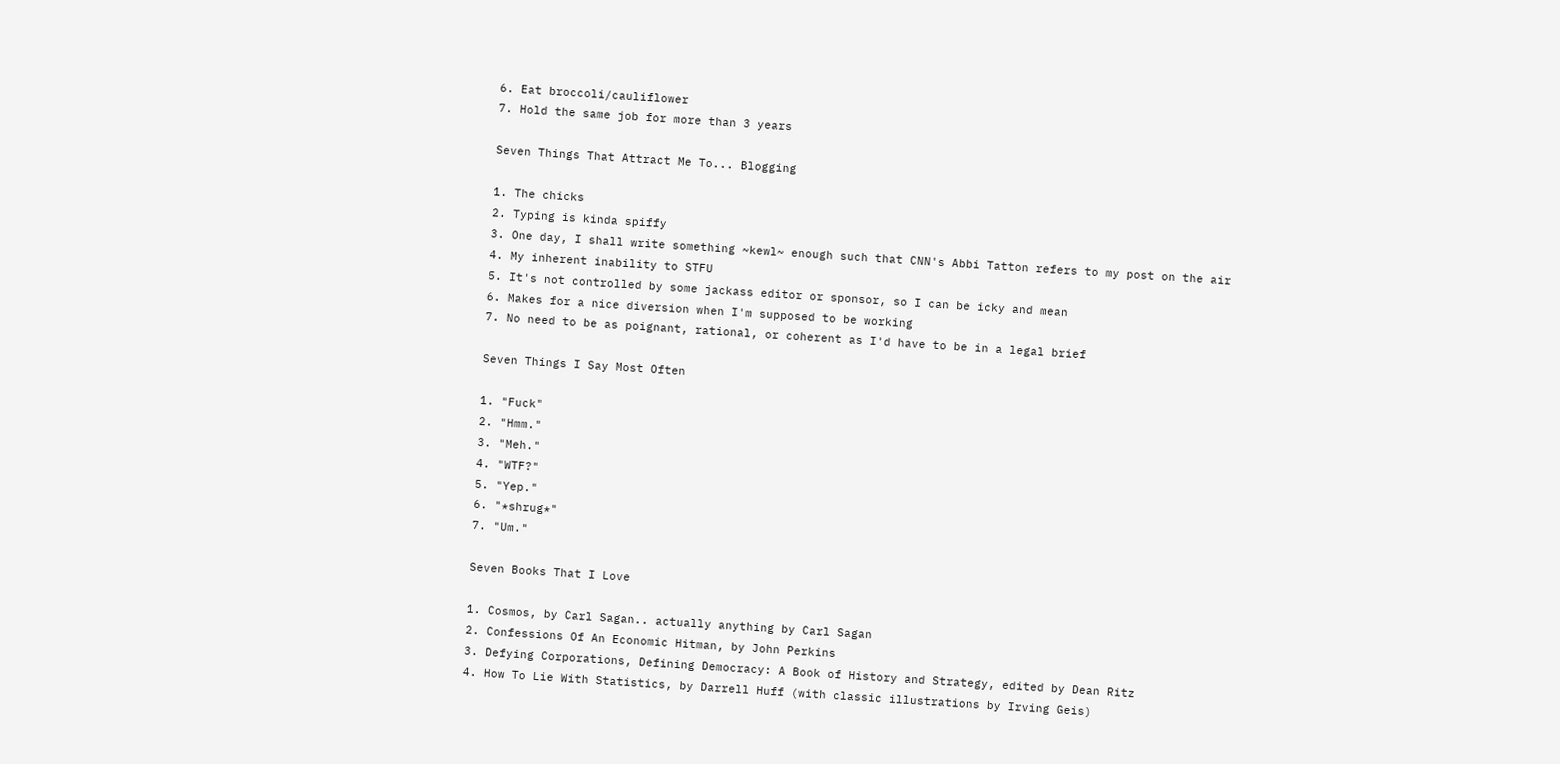6. Eat broccoli/cauliflower
7. Hold the same job for more than 3 years

Seven Things That Attract Me To... Blogging

1. The chicks
2. Typing is kinda spiffy
3. One day, I shall write something ~kewl~ enough such that CNN's Abbi Tatton refers to my post on the air
4. My inherent inability to STFU
5. It's not controlled by some jackass editor or sponsor, so I can be icky and mean
6. Makes for a nice diversion when I'm supposed to be working
7. No need to be as poignant, rational, or coherent as I'd have to be in a legal brief

Seven Things I Say Most Often

1. "Fuck"
2. "Hmm."
3. "Meh."
4. "WTF?"
5. "Yep."
6. "*shrug*"
7. "Um."

Seven Books That I Love

1. Cosmos, by Carl Sagan.. actually anything by Carl Sagan
2. Confessions Of An Economic Hitman, by John Perkins
3. Defying Corporations, Defining Democracy: A Book of History and Strategy, edited by Dean Ritz
4. How To Lie With Statistics, by Darrell Huff (with classic illustrations by Irving Geis)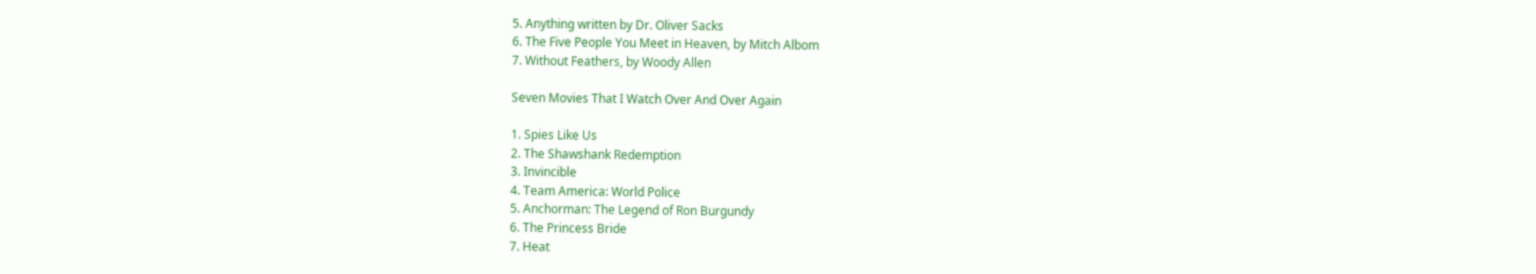5. Anything written by Dr. Oliver Sacks
6. The Five People You Meet in Heaven, by Mitch Albom
7. Without Feathers, by Woody Allen

Seven Movies That I Watch Over And Over Again

1. Spies Like Us
2. The Shawshank Redemption
3. Invincible
4. Team America: World Police
5. Anchorman: The Legend of Ron Burgundy
6. The Princess Bride
7. Heat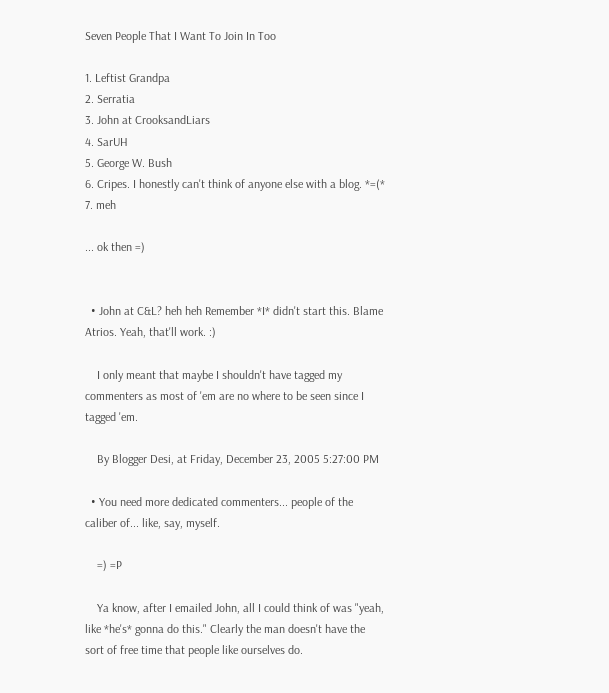Seven People That I Want To Join In Too

1. Leftist Grandpa
2. Serratia
3. John at CrooksandLiars
4. SarUH
5. George W. Bush
6. Cripes. I honestly can't think of anyone else with a blog. *=(*
7. meh

... ok then =)


  • John at C&L? heh heh Remember *I* didn't start this. Blame Atrios. Yeah, that'll work. :)

    I only meant that maybe I shouldn't have tagged my commenters as most of 'em are no where to be seen since I tagged 'em.

    By Blogger Desi, at Friday, December 23, 2005 5:27:00 PM

  • You need more dedicated commenters... people of the caliber of... like, say, myself.

    =) =P

    Ya know, after I emailed John, all I could think of was "yeah, like *he's* gonna do this." Clearly the man doesn't have the sort of free time that people like ourselves do.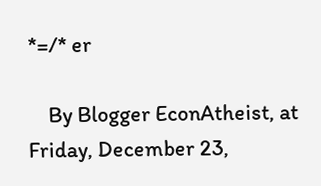*=/* er

    By Blogger EconAtheist, at Friday, December 23,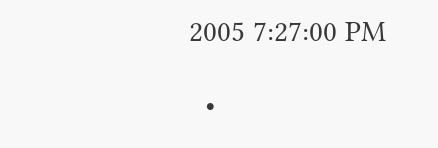2005 7:27:00 PM

  •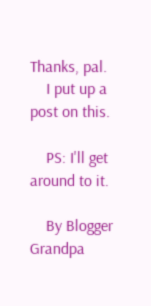Thanks, pal.
    I put up a post on this.

    PS: I'll get around to it.

    By Blogger Grandpa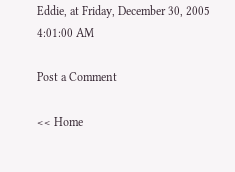Eddie, at Friday, December 30, 2005 4:01:00 AM

Post a Comment

<< Home